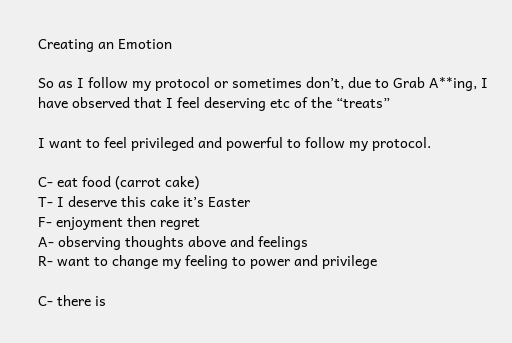Creating an Emotion

So as I follow my protocol or sometimes don’t, due to Grab A**ing, I have observed that I feel deserving etc of the “treats”

I want to feel privileged and powerful to follow my protocol.

C- eat food (carrot cake)
T- I deserve this cake it’s Easter
F- enjoyment then regret
A- observing thoughts above and feelings
R- want to change my feeling to power and privilege

C- there is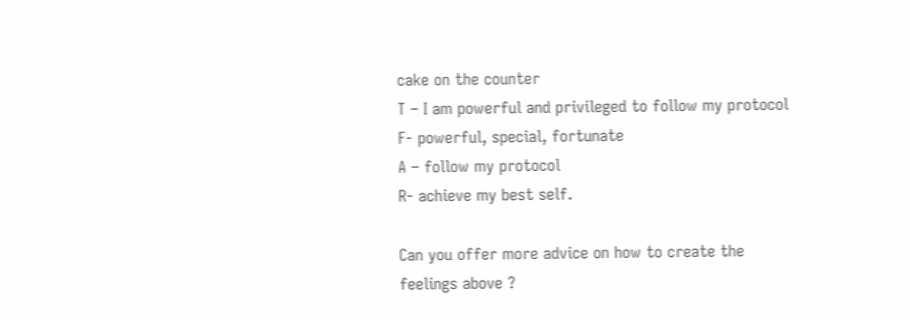cake on the counter
T – I am powerful and privileged to follow my protocol
F- powerful, special, fortunate
A – follow my protocol
R- achieve my best self.

Can you offer more advice on how to create the feelings above ?